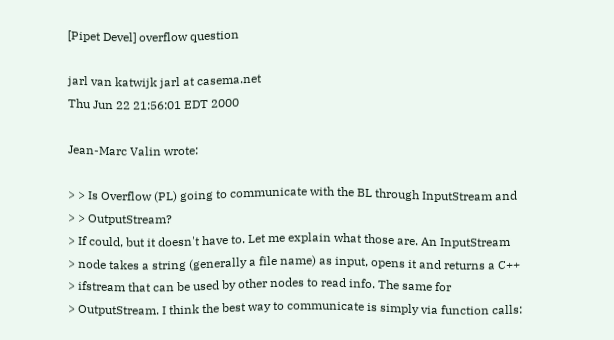[Pipet Devel] overflow question

jarl van katwijk jarl at casema.net
Thu Jun 22 21:56:01 EDT 2000

Jean-Marc Valin wrote:

> > Is Overflow (PL) going to communicate with the BL through InputStream and
> > OutputStream?
> If could, but it doesn't have to. Let me explain what those are. An InputStream
> node takes a string (generally a file name) as input, opens it and returns a C++
> ifstream that can be used by other nodes to read info. The same for
> OutputStream. I think the best way to communicate is simply via function calls: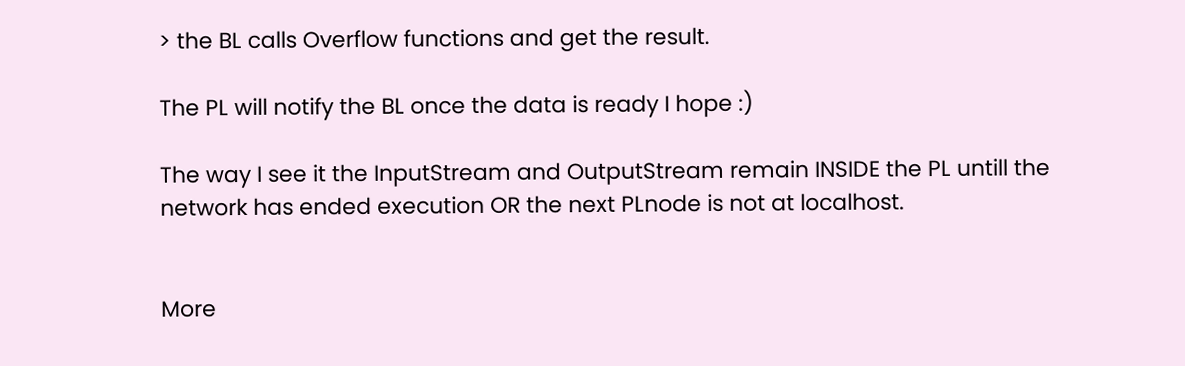> the BL calls Overflow functions and get the result.

The PL will notify the BL once the data is ready I hope :)

The way I see it the InputStream and OutputStream remain INSIDE the PL untill the
network has ended execution OR the next PLnode is not at localhost.


More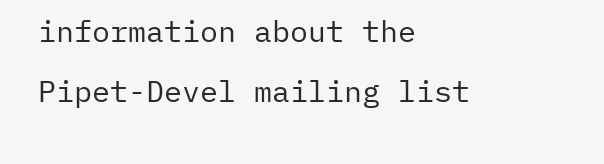information about the Pipet-Devel mailing list